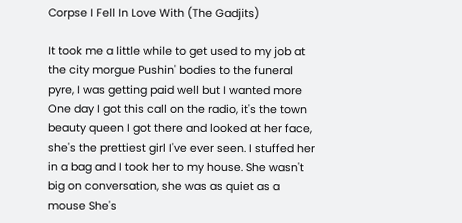Corpse I Fell In Love With (The Gadjits)

It took me a little while to get used to my job at the city morgue Pushin' bodies to the funeral pyre, I was getting paid well but I wanted more One day I got this call on the radio, it's the town beauty queen I got there and looked at her face, she's the prettiest girl I've ever seen. I stuffed her in a bag and I took her to my house. She wasn't big on conversation, she was as quiet as a mouse She's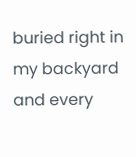buried right in my backyard and every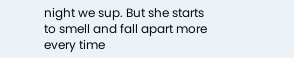night we sup. But she starts to smell and fall apart more every time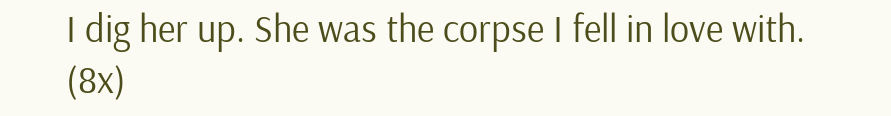I dig her up. She was the corpse I fell in love with. (8x)